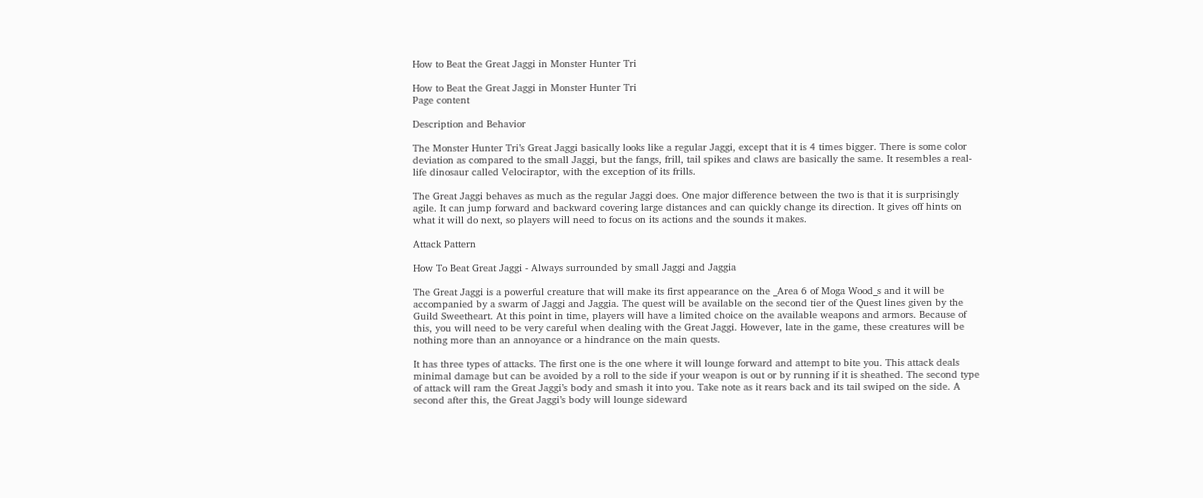How to Beat the Great Jaggi in Monster Hunter Tri

How to Beat the Great Jaggi in Monster Hunter Tri
Page content

Description and Behavior

The Monster Hunter Tri’s Great Jaggi basically looks like a regular Jaggi, except that it is 4 times bigger. There is some color deviation as compared to the small Jaggi, but the fangs, frill, tail spikes and claws are basically the same. It resembles a real-life dinosaur called Velociraptor, with the exception of its frills.

The Great Jaggi behaves as much as the regular Jaggi does. One major difference between the two is that it is surprisingly agile. It can jump forward and backward covering large distances and can quickly change its direction. It gives off hints on what it will do next, so players will need to focus on its actions and the sounds it makes.

Attack Pattern

How To Beat Great Jaggi - Always surrounded by small Jaggi and Jaggia

The Great Jaggi is a powerful creature that will make its first appearance on the _Area 6 of Moga Wood_s and it will be accompanied by a swarm of Jaggi and Jaggia. The quest will be available on the second tier of the Quest lines given by the Guild Sweetheart. At this point in time, players will have a limited choice on the available weapons and armors. Because of this, you will need to be very careful when dealing with the Great Jaggi. However, late in the game, these creatures will be nothing more than an annoyance or a hindrance on the main quests.

It has three types of attacks. The first one is the one where it will lounge forward and attempt to bite you. This attack deals minimal damage but can be avoided by a roll to the side if your weapon is out or by running if it is sheathed. The second type of attack will ram the Great Jaggi’s body and smash it into you. Take note as it rears back and its tail swiped on the side. A second after this, the Great Jaggi’s body will lounge sideward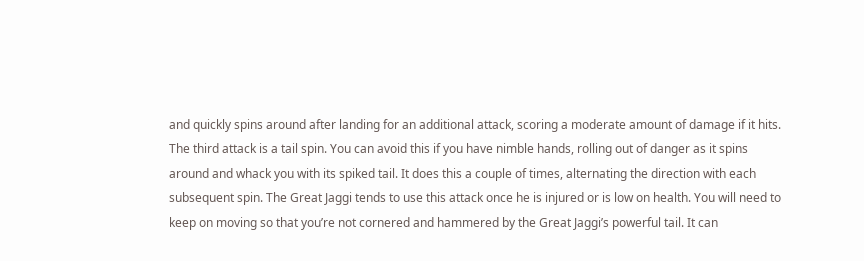and quickly spins around after landing for an additional attack, scoring a moderate amount of damage if it hits. The third attack is a tail spin. You can avoid this if you have nimble hands, rolling out of danger as it spins around and whack you with its spiked tail. It does this a couple of times, alternating the direction with each subsequent spin. The Great Jaggi tends to use this attack once he is injured or is low on health. You will need to keep on moving so that you’re not cornered and hammered by the Great Jaggi’s powerful tail. It can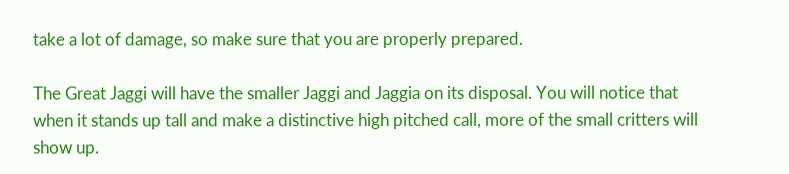take a lot of damage, so make sure that you are properly prepared.

The Great Jaggi will have the smaller Jaggi and Jaggia on its disposal. You will notice that when it stands up tall and make a distinctive high pitched call, more of the small critters will show up.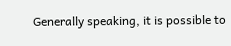Generally speaking, it is possible to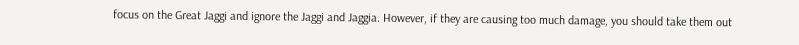focus on the Great Jaggi and ignore the Jaggi and Jaggia. However, if they are causing too much damage, you should take them out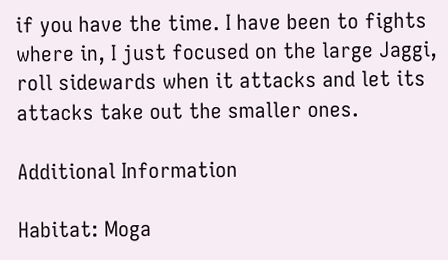if you have the time. I have been to fights where in, I just focused on the large Jaggi, roll sidewards when it attacks and let its attacks take out the smaller ones.

Additional Information

Habitat: Moga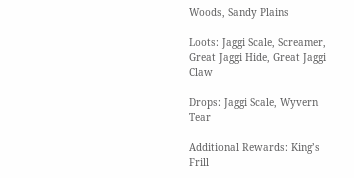Woods, Sandy Plains

Loots: Jaggi Scale, Screamer, Great Jaggi Hide, Great Jaggi Claw

Drops: Jaggi Scale, Wyvern Tear

Additional Rewards: King’s Frill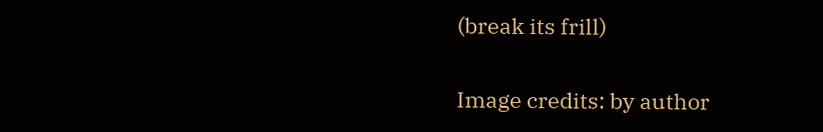(break its frill)

Image credits: by author